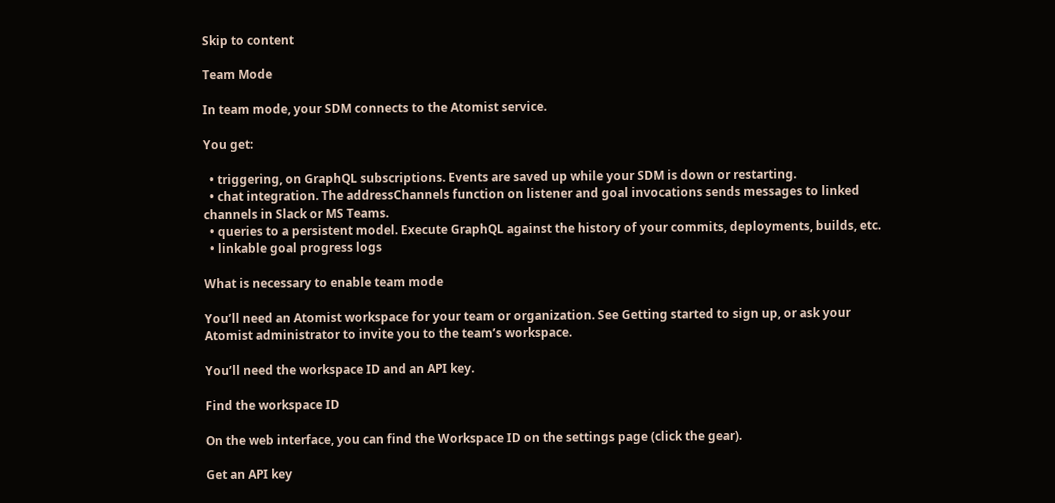Skip to content

Team Mode

In team mode, your SDM connects to the Atomist service.

You get:

  • triggering, on GraphQL subscriptions. Events are saved up while your SDM is down or restarting.
  • chat integration. The addressChannels function on listener and goal invocations sends messages to linked channels in Slack or MS Teams.
  • queries to a persistent model. Execute GraphQL against the history of your commits, deployments, builds, etc.
  • linkable goal progress logs

What is necessary to enable team mode

You’ll need an Atomist workspace for your team or organization. See Getting started to sign up, or ask your Atomist administrator to invite you to the team’s workspace.

You’ll need the workspace ID and an API key.

Find the workspace ID

On the web interface, you can find the Workspace ID on the settings page (click the gear).

Get an API key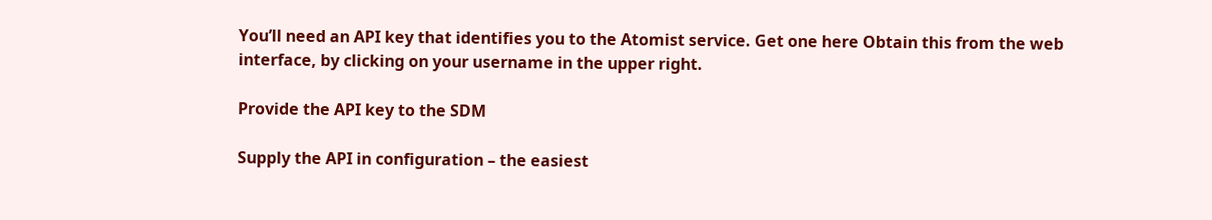You’ll need an API key that identifies you to the Atomist service. Get one here Obtain this from the web interface, by clicking on your username in the upper right.

Provide the API key to the SDM

Supply the API in configuration – the easiest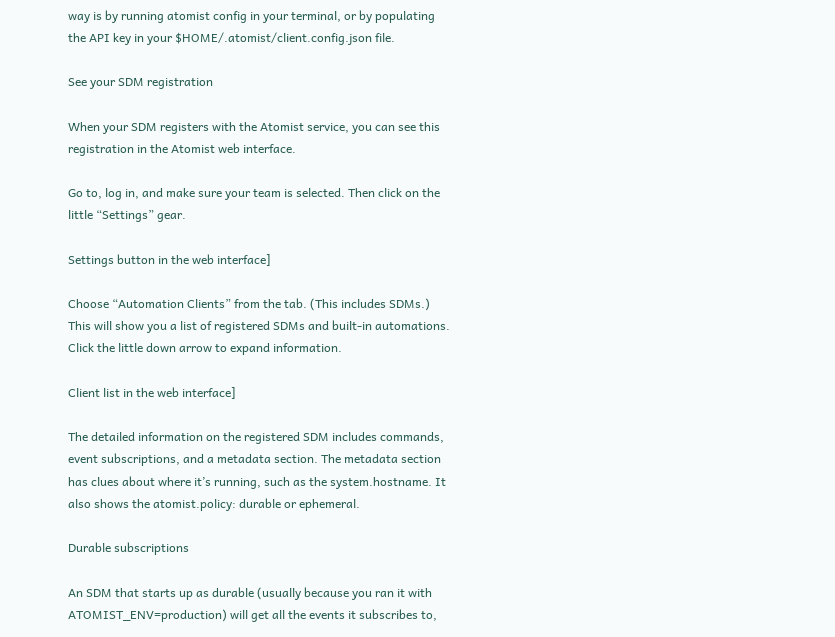way is by running atomist config in your terminal, or by populating the API key in your $HOME/.atomist/client.config.json file.

See your SDM registration

When your SDM registers with the Atomist service, you can see this registration in the Atomist web interface.

Go to, log in, and make sure your team is selected. Then click on the little “Settings” gear.

Settings button in the web interface]

Choose “Automation Clients” from the tab. (This includes SDMs.) This will show you a list of registered SDMs and built-in automations. Click the little down arrow to expand information.

Client list in the web interface]

The detailed information on the registered SDM includes commands, event subscriptions, and a metadata section. The metadata section has clues about where it’s running, such as the system.hostname. It also shows the atomist.policy: durable or ephemeral.

Durable subscriptions

An SDM that starts up as durable (usually because you ran it with ATOMIST_ENV=production) will get all the events it subscribes to,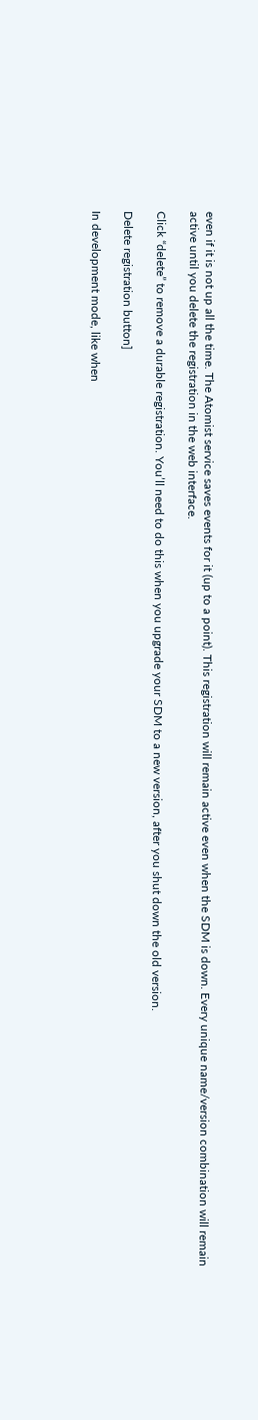even if it is not up all the time. The Atomist service saves events for it (up to a point). This registration will remain active even when the SDM is down. Every unique name/version combination will remain active until you delete the registration in the web interface.

Click “delete” to remove a durable registration. You’ll need to do this when you upgrade your SDM to a new version, after you shut down the old version.

Delete registration button]

In development mode, like when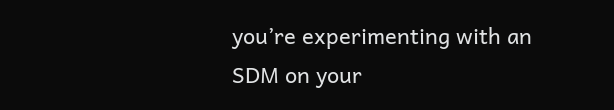you’re experimenting with an SDM on your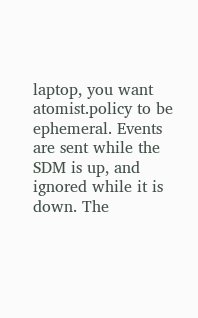laptop, you want atomist.policy to be ephemeral. Events are sent while the SDM is up, and ignored while it is down. The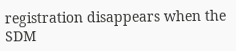registration disappears when the SDM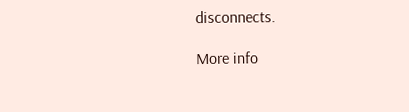disconnects.

More info